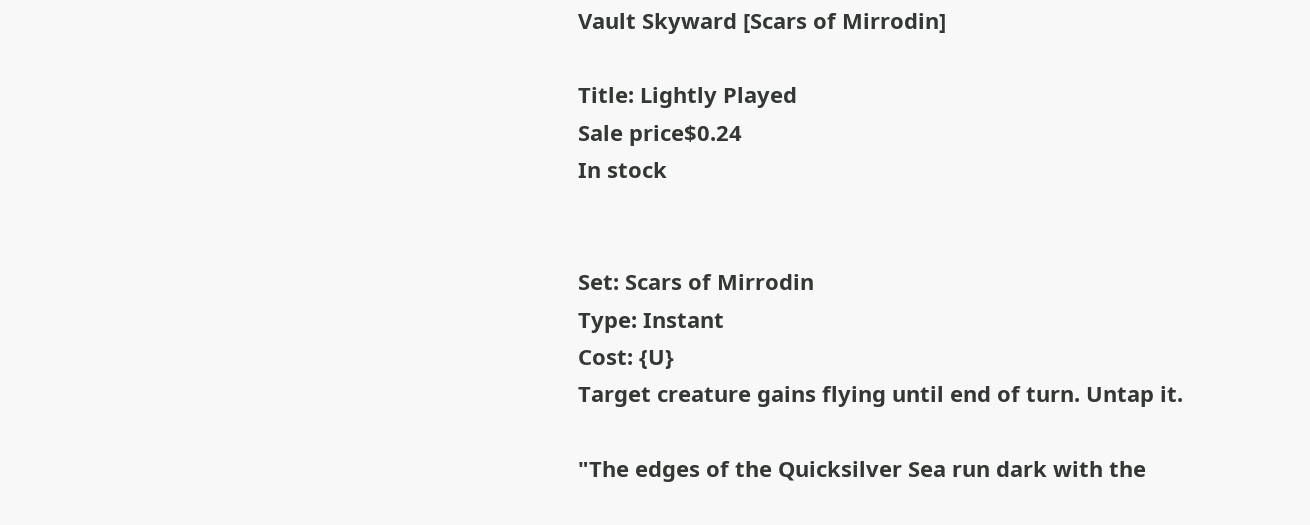Vault Skyward [Scars of Mirrodin]

Title: Lightly Played
Sale price$0.24
In stock


Set: Scars of Mirrodin
Type: Instant
Cost: {U}
Target creature gains flying until end of turn. Untap it.

"The edges of the Quicksilver Sea run dark with the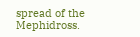spread of the Mephidross.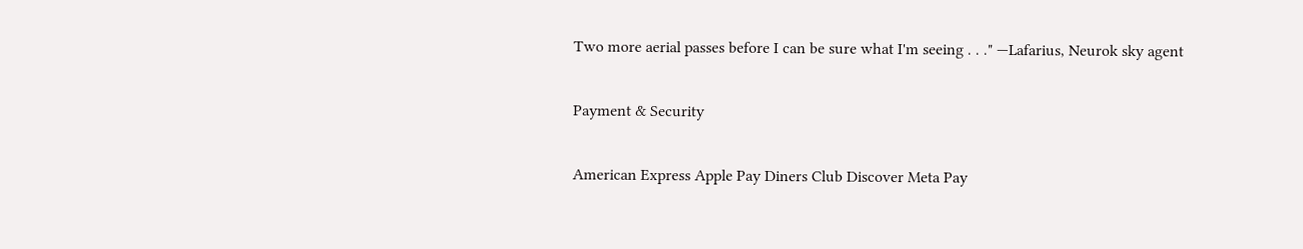Two more aerial passes before I can be sure what I'm seeing . . ." —Lafarius, Neurok sky agent

Payment & Security

American Express Apple Pay Diners Club Discover Meta Pay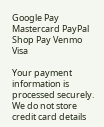Google Pay Mastercard PayPal Shop Pay Venmo Visa

Your payment information is processed securely. We do not store credit card details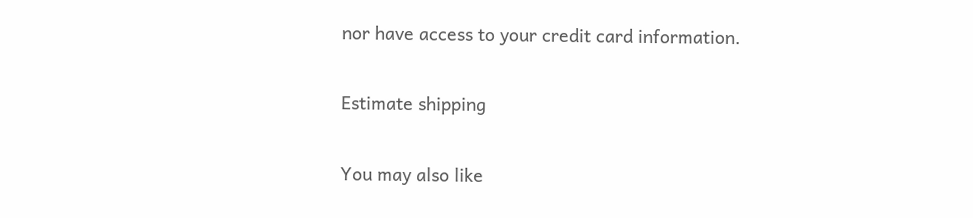nor have access to your credit card information.

Estimate shipping

You may also like